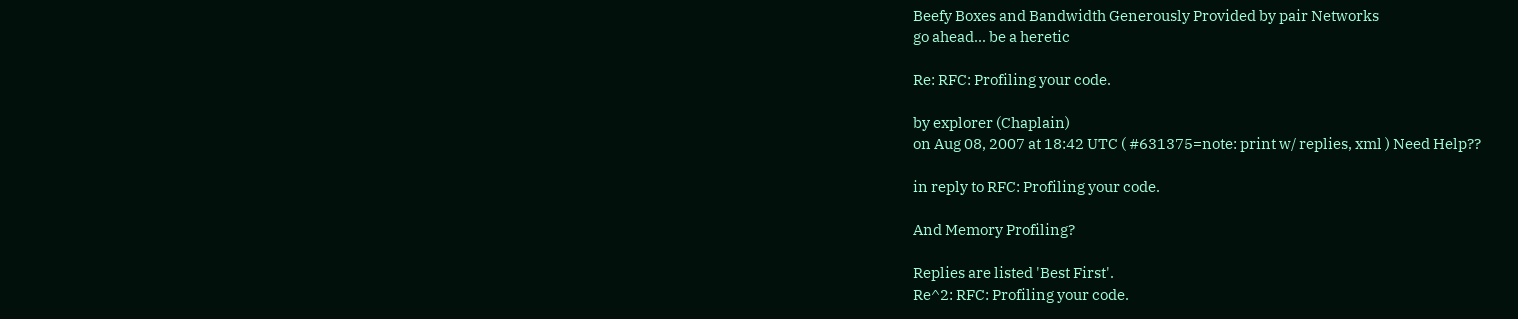Beefy Boxes and Bandwidth Generously Provided by pair Networks
go ahead... be a heretic

Re: RFC: Profiling your code.

by explorer (Chaplain)
on Aug 08, 2007 at 18:42 UTC ( #631375=note: print w/ replies, xml ) Need Help??

in reply to RFC: Profiling your code.

And Memory Profiling?

Replies are listed 'Best First'.
Re^2: RFC: Profiling your code.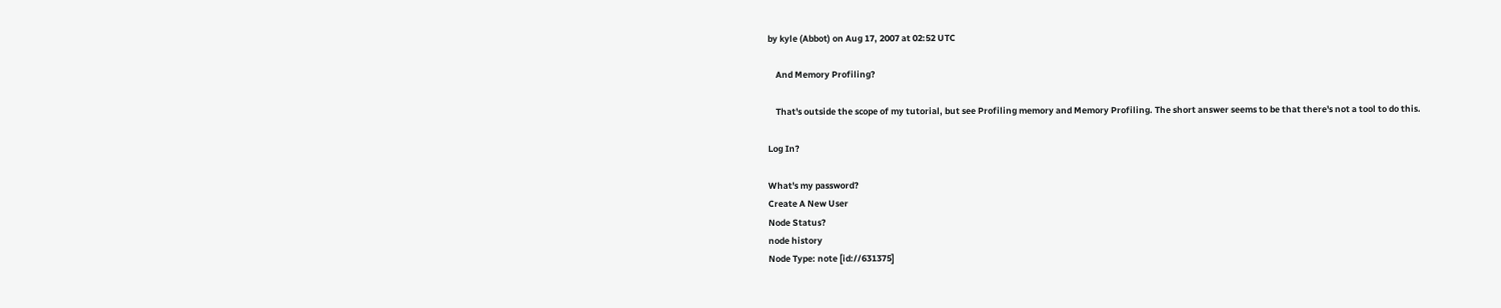by kyle (Abbot) on Aug 17, 2007 at 02:52 UTC

    And Memory Profiling?

    That's outside the scope of my tutorial, but see Profiling memory and Memory Profiling. The short answer seems to be that there's not a tool to do this.

Log In?

What's my password?
Create A New User
Node Status?
node history
Node Type: note [id://631375]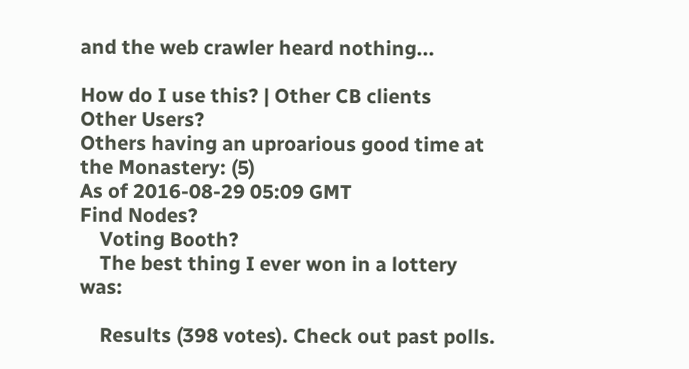and the web crawler heard nothing...

How do I use this? | Other CB clients
Other Users?
Others having an uproarious good time at the Monastery: (5)
As of 2016-08-29 05:09 GMT
Find Nodes?
    Voting Booth?
    The best thing I ever won in a lottery was:

    Results (398 votes). Check out past polls.